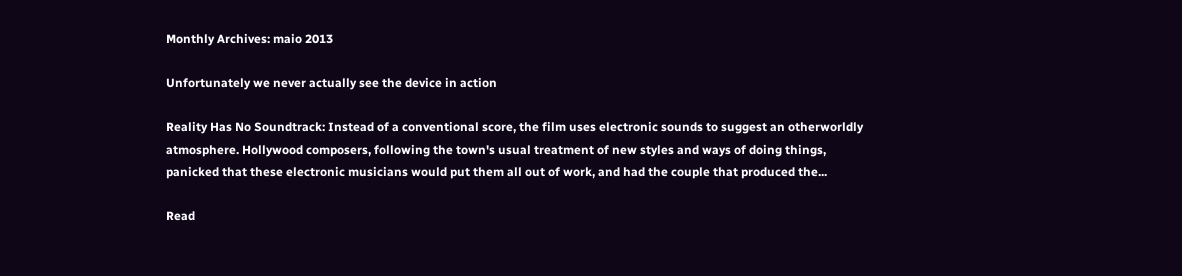Monthly Archives: maio 2013

Unfortunately we never actually see the device in action

Reality Has No Soundtrack: Instead of a conventional score, the film uses electronic sounds to suggest an otherworldly atmosphere. Hollywood composers, following the town's usual treatment of new styles and ways of doing things, panicked that these electronic musicians would put them all out of work, and had the couple that produced the...

Read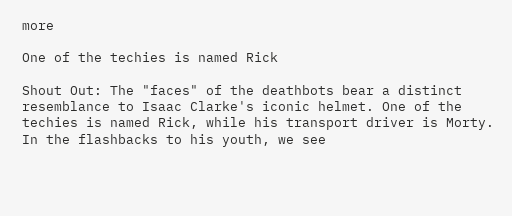more

One of the techies is named Rick

Shout Out: The "faces" of the deathbots bear a distinct resemblance to Isaac Clarke's iconic helmet. One of the techies is named Rick, while his transport driver is Morty. In the flashbacks to his youth, we see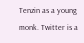Tenzin as a young monk. Twitter is a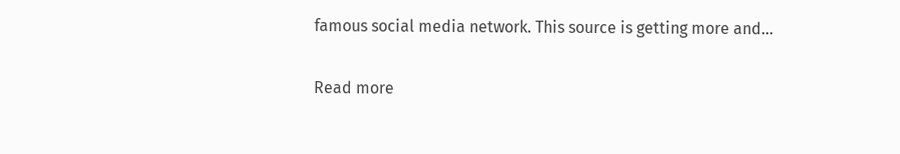famous social media network. This source is getting more and...

Read more